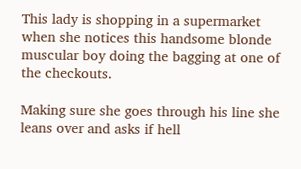This lady is shopping in a supermarket when she notices this handsome blonde muscular boy doing the bagging at one of the checkouts.

Making sure she goes through his line she leans over and asks if hell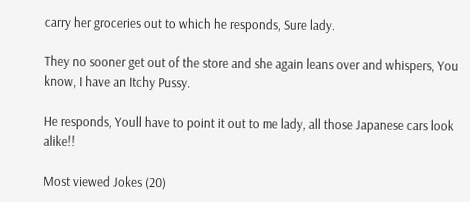carry her groceries out to which he responds, Sure lady.

They no sooner get out of the store and she again leans over and whispers, You know, I have an Itchy Pussy.

He responds, Youll have to point it out to me lady, all those Japanese cars look alike!!

Most viewed Jokes (20)